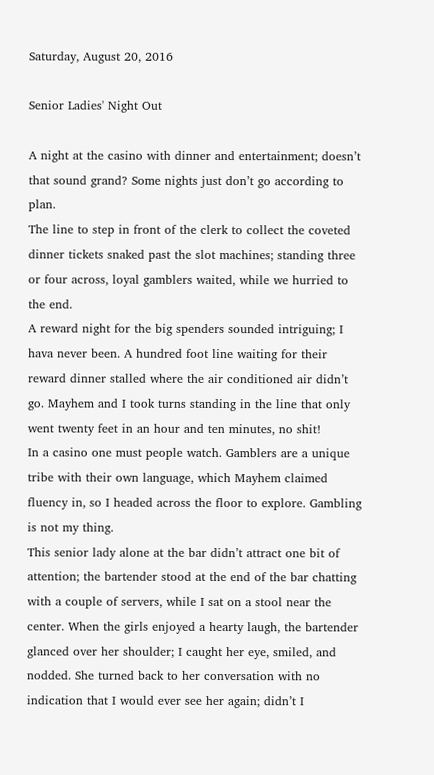Saturday, August 20, 2016

Senior Ladies' Night Out

A night at the casino with dinner and entertainment; doesn’t that sound grand? Some nights just don’t go according to plan.
The line to step in front of the clerk to collect the coveted dinner tickets snaked past the slot machines; standing three or four across, loyal gamblers waited, while we hurried to the end.
A reward night for the big spenders sounded intriguing; I hava never been. A hundred foot line waiting for their reward dinner stalled where the air conditioned air didn’t go. Mayhem and I took turns standing in the line that only went twenty feet in an hour and ten minutes, no shit!
In a casino one must people watch. Gamblers are a unique tribe with their own language, which Mayhem claimed fluency in, so I headed across the floor to explore. Gambling is not my thing.
This senior lady alone at the bar didn’t attract one bit of attention; the bartender stood at the end of the bar chatting with a couple of servers, while I sat on a stool near the center. When the girls enjoyed a hearty laugh, the bartender glanced over her shoulder; I caught her eye, smiled, and nodded. She turned back to her conversation with no indication that I would ever see her again; didn’t I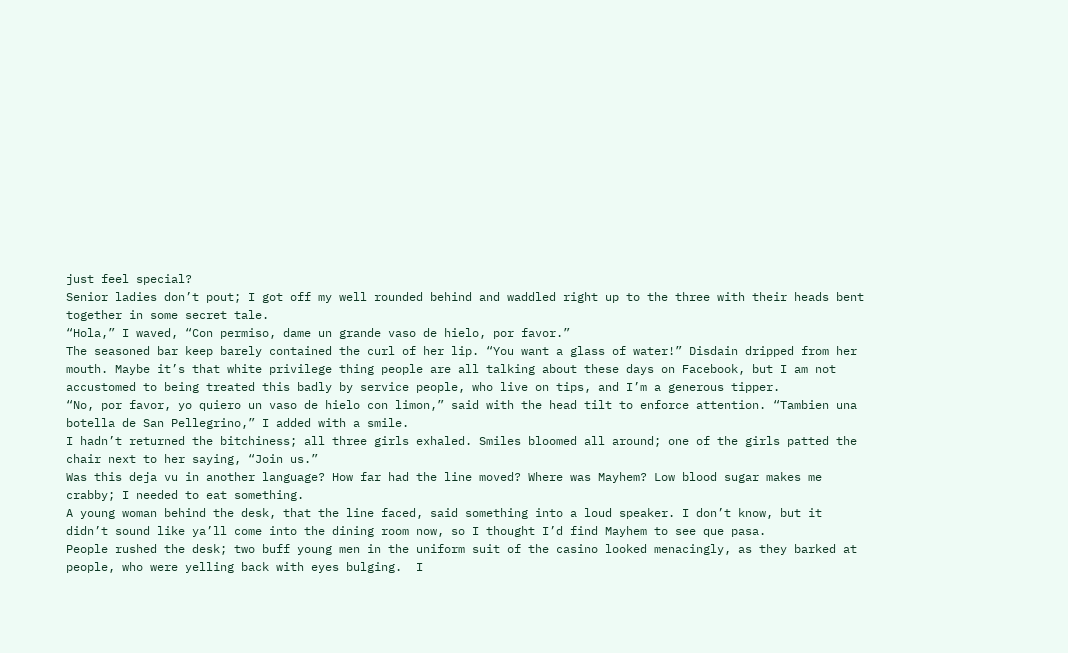just feel special?
Senior ladies don’t pout; I got off my well rounded behind and waddled right up to the three with their heads bent together in some secret tale.
“Hola,” I waved, “Con permiso, dame un grande vaso de hielo, por favor.”
The seasoned bar keep barely contained the curl of her lip. “You want a glass of water!” Disdain dripped from her mouth. Maybe it’s that white privilege thing people are all talking about these days on Facebook, but I am not accustomed to being treated this badly by service people, who live on tips, and I’m a generous tipper.
“No, por favor, yo quiero un vaso de hielo con limon,” said with the head tilt to enforce attention. “Tambien una botella de San Pellegrino,” I added with a smile.
I hadn’t returned the bitchiness; all three girls exhaled. Smiles bloomed all around; one of the girls patted the chair next to her saying, “Join us.”
Was this deja vu in another language? How far had the line moved? Where was Mayhem? Low blood sugar makes me crabby; I needed to eat something.
A young woman behind the desk, that the line faced, said something into a loud speaker. I don’t know, but it didn’t sound like ya’ll come into the dining room now, so I thought I’d find Mayhem to see que pasa.
People rushed the desk; two buff young men in the uniform suit of the casino looked menacingly, as they barked at people, who were yelling back with eyes bulging.  I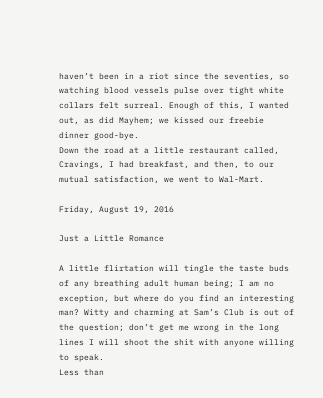haven’t been in a riot since the seventies, so watching blood vessels pulse over tight white collars felt surreal. Enough of this, I wanted out, as did Mayhem; we kissed our freebie dinner good-bye.
Down the road at a little restaurant called, Cravings, I had breakfast, and then, to our mutual satisfaction, we went to Wal-Mart.

Friday, August 19, 2016

Just a Little Romance

A little flirtation will tingle the taste buds of any breathing adult human being; I am no exception, but where do you find an interesting man? Witty and charming at Sam’s Club is out of the question; don’t get me wrong in the long lines I will shoot the shit with anyone willing to speak.
Less than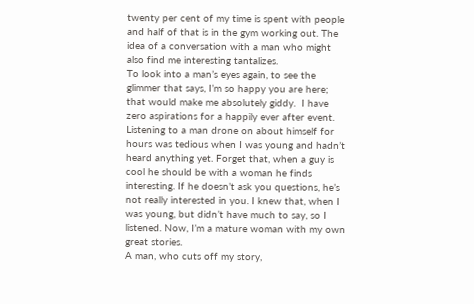twenty per cent of my time is spent with people and half of that is in the gym working out. The idea of a conversation with a man who might also find me interesting tantalizes.
To look into a man’s eyes again, to see the glimmer that says, I’m so happy you are here; that would make me absolutely giddy.  I have zero aspirations for a happily ever after event.
Listening to a man drone on about himself for hours was tedious when I was young and hadn’t heard anything yet. Forget that, when a guy is cool he should be with a woman he finds interesting. If he doesn’t ask you questions, he’s not really interested in you. I knew that, when I was young, but didn’t have much to say, so I listened. Now, I’m a mature woman with my own great stories.
A man, who cuts off my story,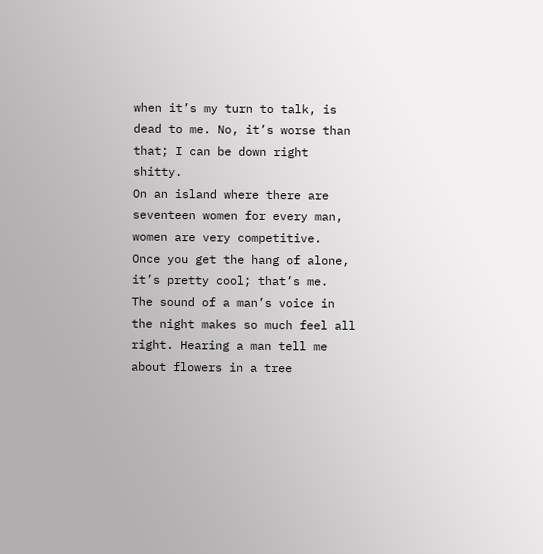when it’s my turn to talk, is dead to me. No, it’s worse than that; I can be down right shitty.
On an island where there are seventeen women for every man, women are very competitive.  Once you get the hang of alone, it’s pretty cool; that’s me.
The sound of a man’s voice in the night makes so much feel all right. Hearing a man tell me about flowers in a tree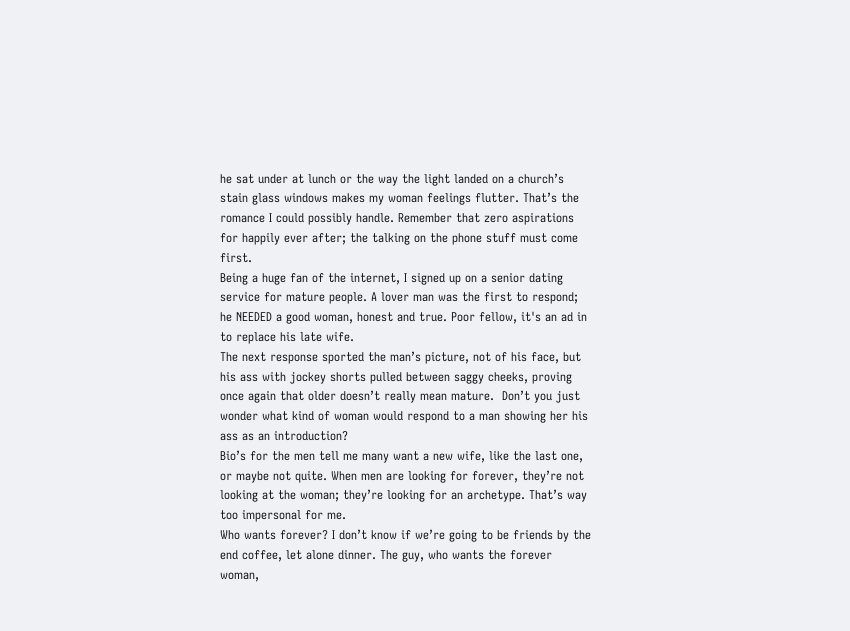he sat under at lunch or the way the light landed on a church’s stain glass windows makes my woman feelings flutter. That’s the romance I could possibly handle. Remember that zero aspirations for happily ever after; the talking on the phone stuff must come first.
Being a huge fan of the internet, I signed up on a senior dating service for mature people. A lover man was the first to respond; he NEEDED a good woman, honest and true. Poor fellow, it's an ad in to replace his late wife.
The next response sported the man’s picture, not of his face, but his ass with jockey shorts pulled between saggy cheeks, proving once again that older doesn’t really mean mature.  Don’t you just wonder what kind of woman would respond to a man showing her his ass as an introduction?
Bio’s for the men tell me many want a new wife, like the last one, or maybe not quite. When men are looking for forever, they’re not looking at the woman; they’re looking for an archetype. That’s way too impersonal for me.
Who wants forever? I don’t know if we’re going to be friends by the end coffee, let alone dinner. The guy, who wants the forever woman,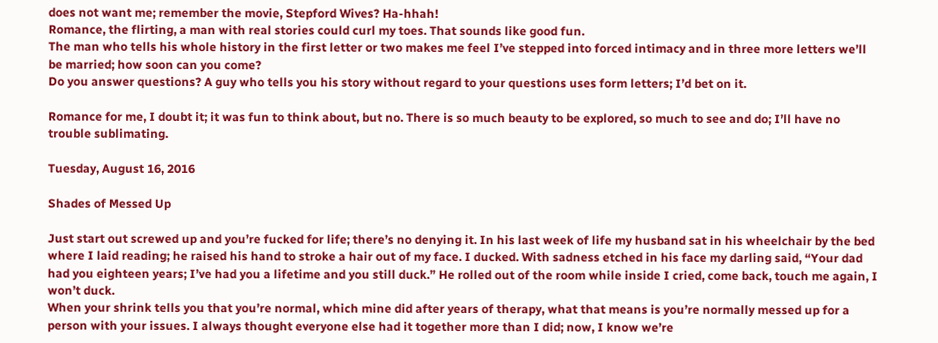does not want me; remember the movie, Stepford Wives? Ha-hhah!
Romance, the flirting, a man with real stories could curl my toes. That sounds like good fun.
The man who tells his whole history in the first letter or two makes me feel I’ve stepped into forced intimacy and in three more letters we’ll be married; how soon can you come?
Do you answer questions? A guy who tells you his story without regard to your questions uses form letters; I’d bet on it.

Romance for me, I doubt it; it was fun to think about, but no. There is so much beauty to be explored, so much to see and do; I’ll have no trouble sublimating.

Tuesday, August 16, 2016

Shades of Messed Up

Just start out screwed up and you’re fucked for life; there’s no denying it. In his last week of life my husband sat in his wheelchair by the bed where I laid reading; he raised his hand to stroke a hair out of my face. I ducked. With sadness etched in his face my darling said, “Your dad had you eighteen years; I’ve had you a lifetime and you still duck.” He rolled out of the room while inside I cried, come back, touch me again, I won’t duck.
When your shrink tells you that you’re normal, which mine did after years of therapy, what that means is you’re normally messed up for a person with your issues. I always thought everyone else had it together more than I did; now, I know we’re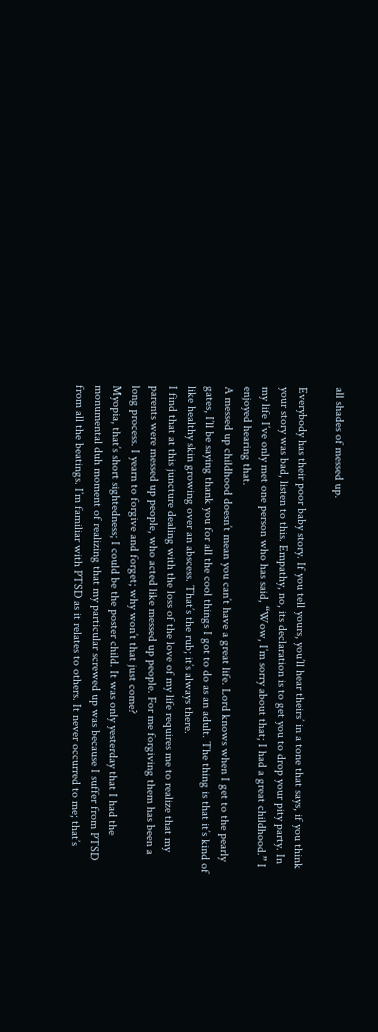all shades of messed up.

Everybody has their poor baby story. If you tell yours, you’ll hear theirs’ in a tone that says, if you think your story was bad, listen to this. Empathy, no, its declaration is to get you to drop your pity party. In my life I’ve only met one person who has said, “Wow, I’m sorry about that; I had a great childhood.” I enjoyed hearing that.
A messed up childhood doesn’t mean you can’t have a great life. Lord knows when I get to the pearly gates, I’ll be saying thank you for all the cool things I got to do as an adult. The thing is that it’s kind of like healthy skin growing over an abscess. That’s the rub; it’s always there.
I find that at this juncture dealing with the loss of the love of my life requires me to realize that my parents were messed up people, who acted like messed up people. For me forgiving them has been a long process. I yearn to forgive and forget; why won’t that just come?
Myopia, that’s short sightedness; I could be the poster child. It was only yesterday that I had the monumental duh moment of realizing that my particular screwed up was because I suffer from PTSD from all the beatings. I’m familiar with PTSD as it relates to others. It never occurred to me; that’s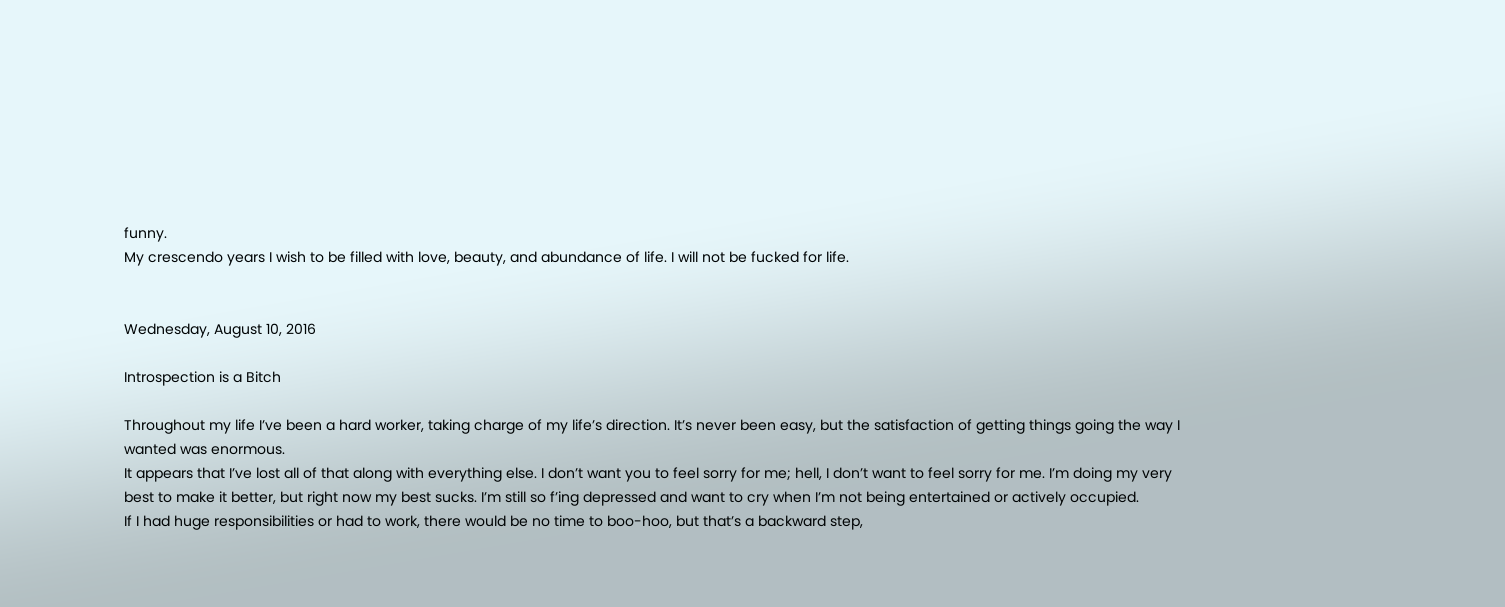funny.
My crescendo years I wish to be filled with love, beauty, and abundance of life. I will not be fucked for life.


Wednesday, August 10, 2016

Introspection is a Bitch

Throughout my life I’ve been a hard worker, taking charge of my life’s direction. It’s never been easy, but the satisfaction of getting things going the way I wanted was enormous.
It appears that I’ve lost all of that along with everything else. I don’t want you to feel sorry for me; hell, I don’t want to feel sorry for me. I’m doing my very best to make it better, but right now my best sucks. I’m still so f’ing depressed and want to cry when I’m not being entertained or actively occupied.
If I had huge responsibilities or had to work, there would be no time to boo-hoo, but that’s a backward step,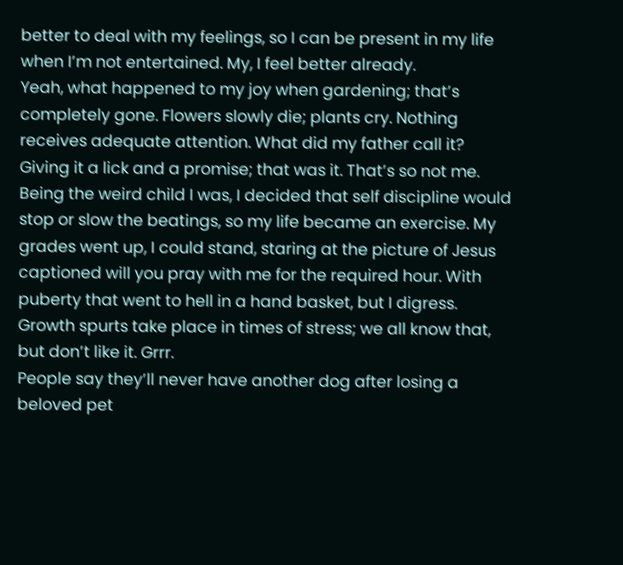better to deal with my feelings, so I can be present in my life when I’m not entertained. My, I feel better already.
Yeah, what happened to my joy when gardening; that’s completely gone. Flowers slowly die; plants cry. Nothing receives adequate attention. What did my father call it? Giving it a lick and a promise; that was it. That’s so not me.
Being the weird child I was, I decided that self discipline would stop or slow the beatings, so my life became an exercise. My grades went up, I could stand, staring at the picture of Jesus captioned will you pray with me for the required hour. With puberty that went to hell in a hand basket, but I digress.
Growth spurts take place in times of stress; we all know that, but don’t like it. Grrr.
People say they’ll never have another dog after losing a beloved pet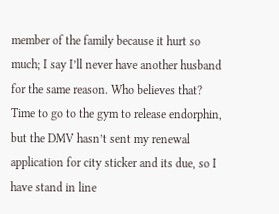member of the family because it hurt so much; I say I’ll never have another husband for the same reason. Who believes that?
Time to go to the gym to release endorphin, but the DMV hasn’t sent my renewal application for city sticker and its due, so I have stand in line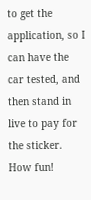to get the application, so I can have the car tested, and then stand in live to pay for the sticker. How fun!